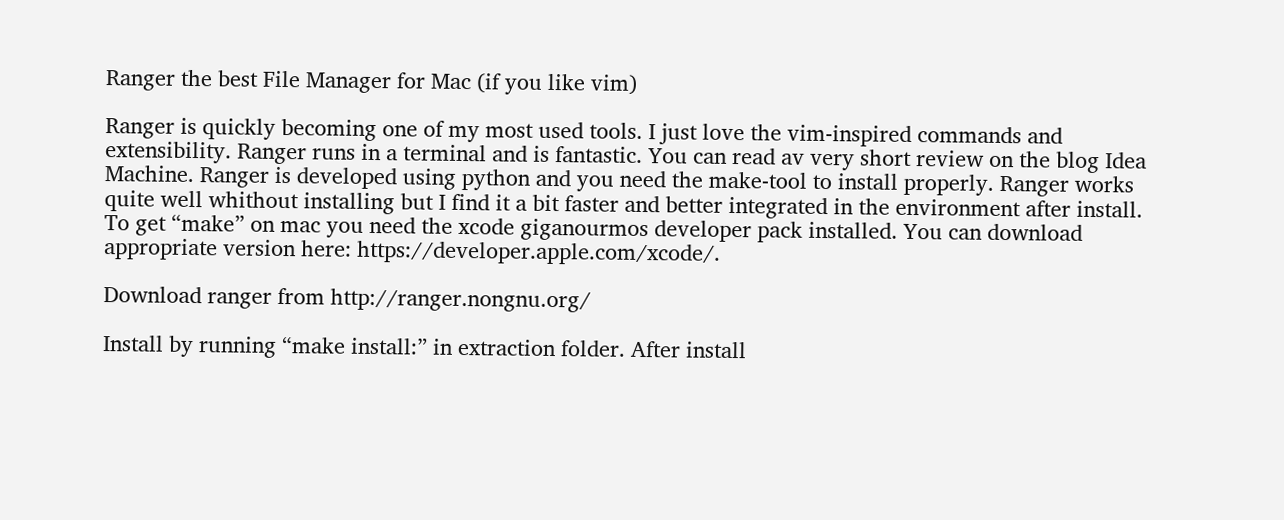Ranger the best File Manager for Mac (if you like vim)

Ranger is quickly becoming one of my most used tools. I just love the vim-inspired commands and extensibility. Ranger runs in a terminal and is fantastic. You can read av very short review on the blog Idea Machine. Ranger is developed using python and you need the make-tool to install properly. Ranger works quite well whithout installing but I find it a bit faster and better integrated in the environment after install. To get “make” on mac you need the xcode giganourmos developer pack installed. You can download appropriate version here: https://developer.apple.com/xcode/.

Download ranger from http://ranger.nongnu.org/

Install by running “make install:” in extraction folder. After install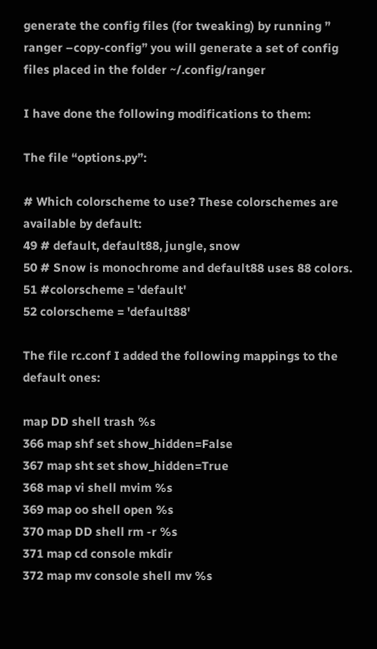generate the config files (for tweaking) by running ” ranger –copy-config” you will generate a set of config files placed in the folder ~/.config/ranger

I have done the following modifications to them:

The file “options.py”:

# Which colorscheme to use? These colorschemes are available by default:
49 # default, default88, jungle, snow
50 # Snow is monochrome and default88 uses 88 colors.
51 #colorscheme = 'default'
52 colorscheme = 'default88'

The file rc.conf I added the following mappings to the default ones:

map DD shell trash %s
366 map shf set show_hidden=False
367 map sht set show_hidden=True
368 map vi shell mvim %s
369 map oo shell open %s
370 map DD shell rm -r %s
371 map cd console mkdir
372 map mv console shell mv %s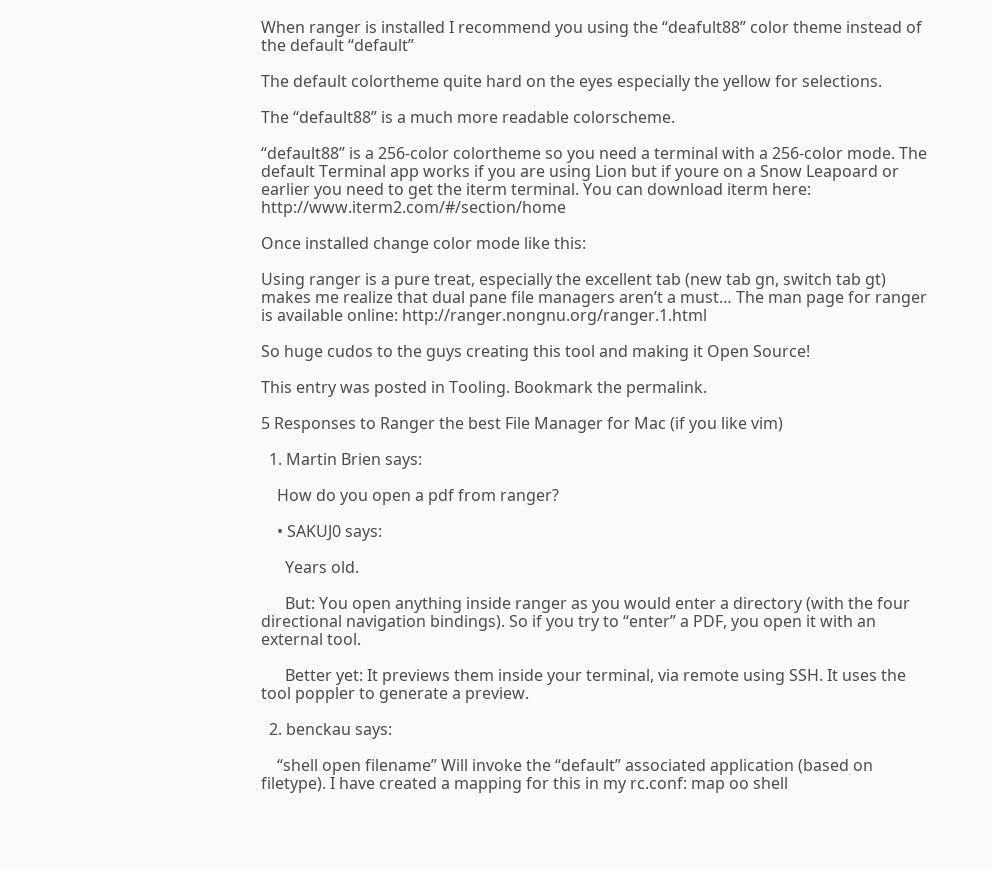When ranger is installed I recommend you using the “deafult88” color theme instead of the default “default”

The default colortheme quite hard on the eyes especially the yellow for selections.

The “default88” is a much more readable colorscheme.

“default88” is a 256-color colortheme so you need a terminal with a 256-color mode. The default Terminal app works if you are using Lion but if youre on a Snow Leapoard or earlier you need to get the iterm terminal. You can download iterm here: http://www.iterm2.com/#/section/home

Once installed change color mode like this:

Using ranger is a pure treat, especially the excellent tab (new tab gn, switch tab gt) makes me realize that dual pane file managers aren’t a must… The man page for ranger is available online: http://ranger.nongnu.org/ranger.1.html

So huge cudos to the guys creating this tool and making it Open Source!

This entry was posted in Tooling. Bookmark the permalink.

5 Responses to Ranger the best File Manager for Mac (if you like vim)

  1. Martin Brien says:

    How do you open a pdf from ranger?

    • SAKUJ0 says:

      Years old.

      But: You open anything inside ranger as you would enter a directory (with the four directional navigation bindings). So if you try to “enter” a PDF, you open it with an external tool.

      Better yet: It previews them inside your terminal, via remote using SSH. It uses the tool poppler to generate a preview.

  2. benckau says:

    “shell open filename” Will invoke the “default” associated application (based on filetype). I have created a mapping for this in my rc.conf: map oo shell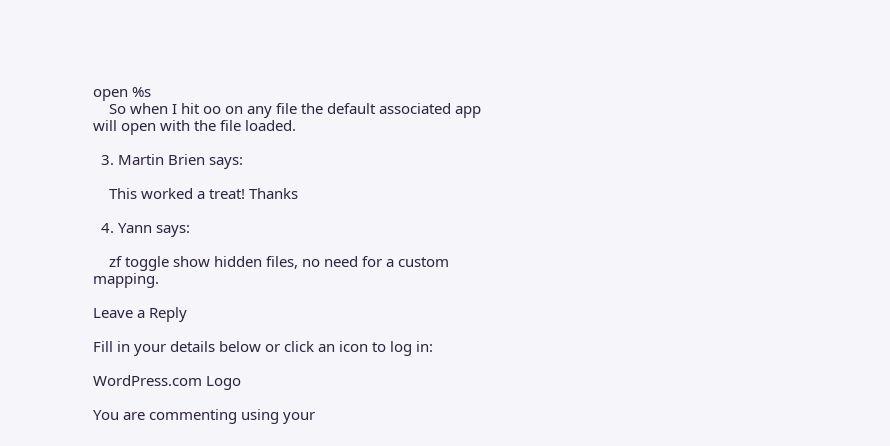open %s
    So when I hit oo on any file the default associated app will open with the file loaded.

  3. Martin Brien says:

    This worked a treat! Thanks

  4. Yann says:

    zf toggle show hidden files, no need for a custom mapping.

Leave a Reply

Fill in your details below or click an icon to log in:

WordPress.com Logo

You are commenting using your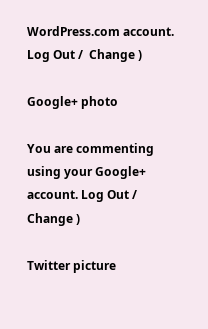WordPress.com account. Log Out /  Change )

Google+ photo

You are commenting using your Google+ account. Log Out /  Change )

Twitter picture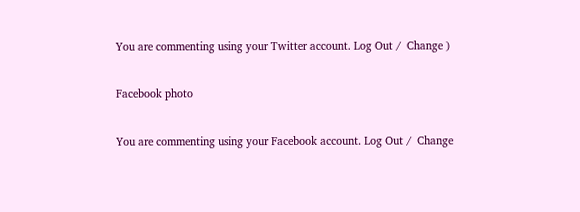You are commenting using your Twitter account. Log Out /  Change )

Facebook photo

You are commenting using your Facebook account. Log Out /  Change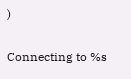)


Connecting to %s